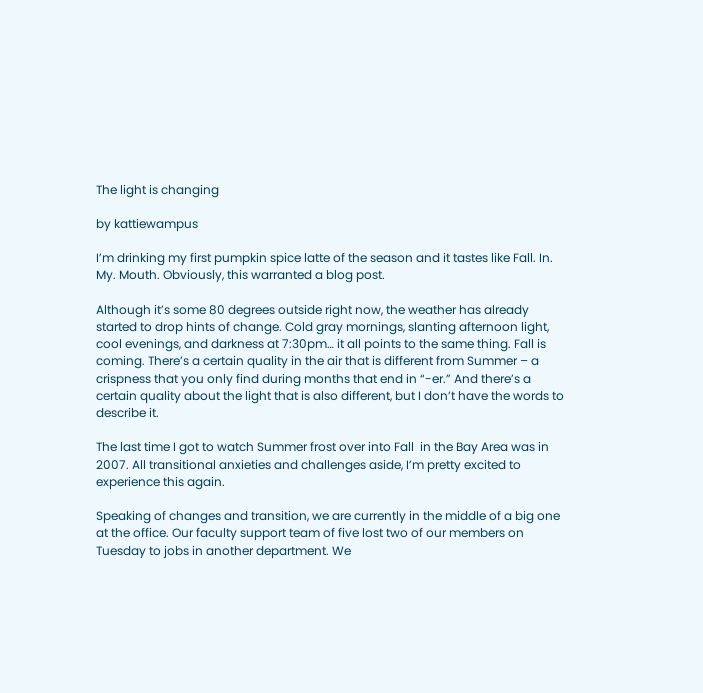The light is changing

by kattiewampus

I’m drinking my first pumpkin spice latte of the season and it tastes like Fall. In. My. Mouth. Obviously, this warranted a blog post.

Although it’s some 80 degrees outside right now, the weather has already started to drop hints of change. Cold gray mornings, slanting afternoon light, cool evenings, and darkness at 7:30pm… it all points to the same thing. Fall is coming. There’s a certain quality in the air that is different from Summer – a crispness that you only find during months that end in “-er.” And there’s a certain quality about the light that is also different, but I don’t have the words to describe it.

The last time I got to watch Summer frost over into Fall  in the Bay Area was in 2007. All transitional anxieties and challenges aside, I’m pretty excited to experience this again.

Speaking of changes and transition, we are currently in the middle of a big one at the office. Our faculty support team of five lost two of our members on Tuesday to jobs in another department. We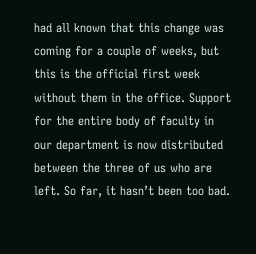had all known that this change was coming for a couple of weeks, but this is the official first week without them in the office. Support for the entire body of faculty in our department is now distributed between the three of us who are left. So far, it hasn’t been too bad.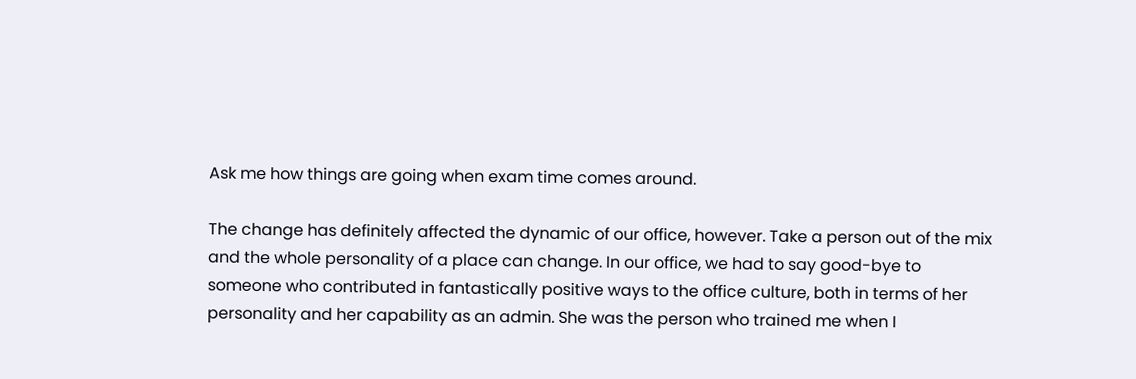Ask me how things are going when exam time comes around.

The change has definitely affected the dynamic of our office, however. Take a person out of the mix and the whole personality of a place can change. In our office, we had to say good-bye to someone who contributed in fantastically positive ways to the office culture, both in terms of her personality and her capability as an admin. She was the person who trained me when I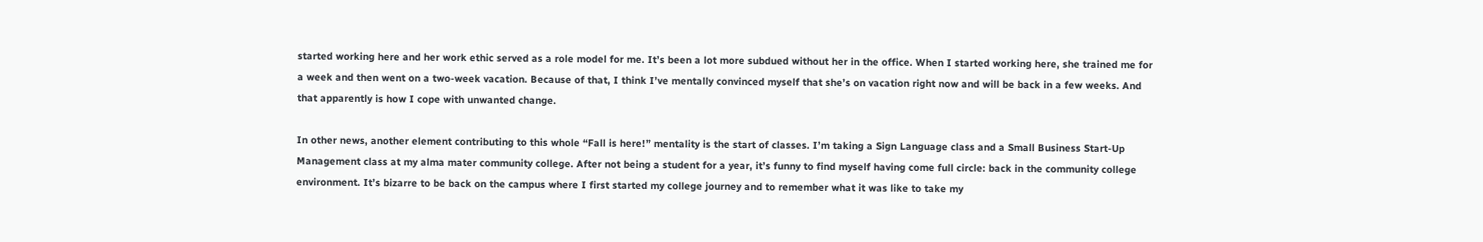started working here and her work ethic served as a role model for me. It’s been a lot more subdued without her in the office. When I started working here, she trained me for a week and then went on a two-week vacation. Because of that, I think I’ve mentally convinced myself that she’s on vacation right now and will be back in a few weeks. And that apparently is how I cope with unwanted change.

In other news, another element contributing to this whole “Fall is here!” mentality is the start of classes. I’m taking a Sign Language class and a Small Business Start-Up Management class at my alma mater community college. After not being a student for a year, it’s funny to find myself having come full circle: back in the community college environment. It’s bizarre to be back on the campus where I first started my college journey and to remember what it was like to take my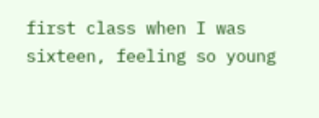first class when I was sixteen, feeling so young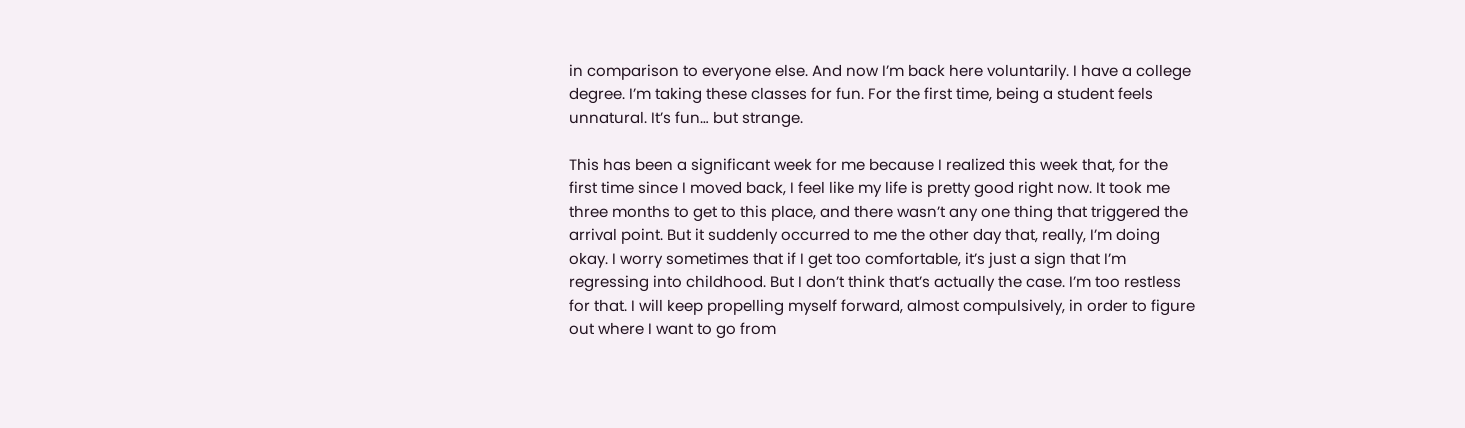in comparison to everyone else. And now I’m back here voluntarily. I have a college degree. I’m taking these classes for fun. For the first time, being a student feels unnatural. It’s fun… but strange.

This has been a significant week for me because I realized this week that, for the first time since I moved back, I feel like my life is pretty good right now. It took me three months to get to this place, and there wasn’t any one thing that triggered the arrival point. But it suddenly occurred to me the other day that, really, I’m doing okay. I worry sometimes that if I get too comfortable, it’s just a sign that I’m regressing into childhood. But I don’t think that’s actually the case. I’m too restless for that. I will keep propelling myself forward, almost compulsively, in order to figure out where I want to go from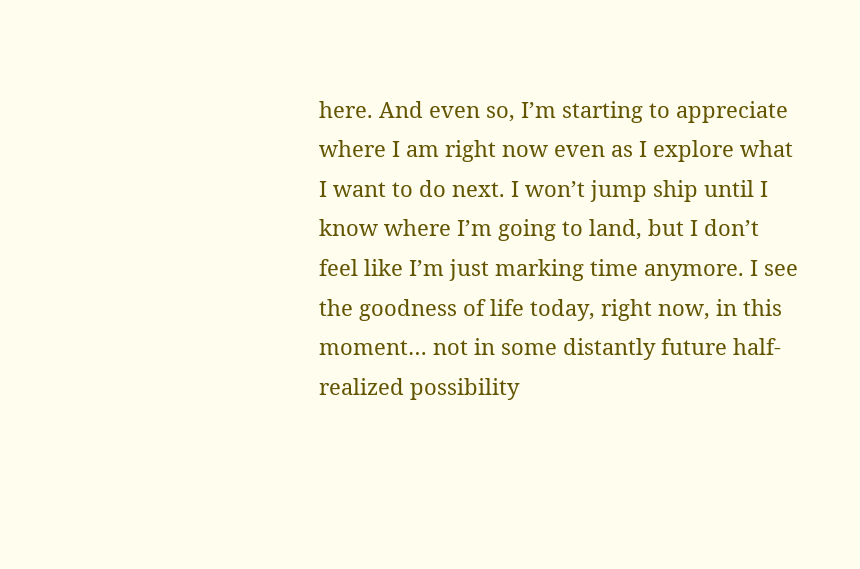here. And even so, I’m starting to appreciate where I am right now even as I explore what I want to do next. I won’t jump ship until I know where I’m going to land, but I don’t feel like I’m just marking time anymore. I see the goodness of life today, right now, in this moment… not in some distantly future half-realized possibility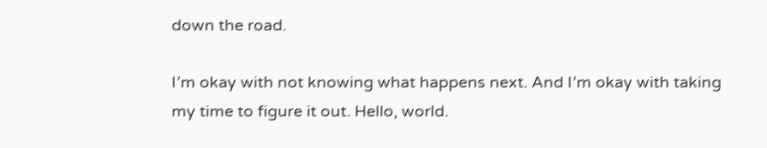down the road.

I’m okay with not knowing what happens next. And I’m okay with taking my time to figure it out. Hello, world.